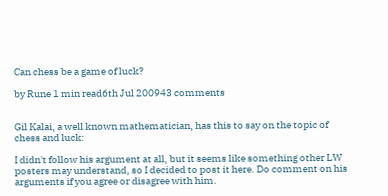Can chess be a game of luck?

by Rune 1 min read6th Jul 200943 comments


Gil Kalai, a well known mathematician, has this to say on the topic of chess and luck:

I didn't follow his argument at all, but it seems like something other LW posters may understand, so I decided to post it here. Do comment on his arguments if you agree or disagree with him.